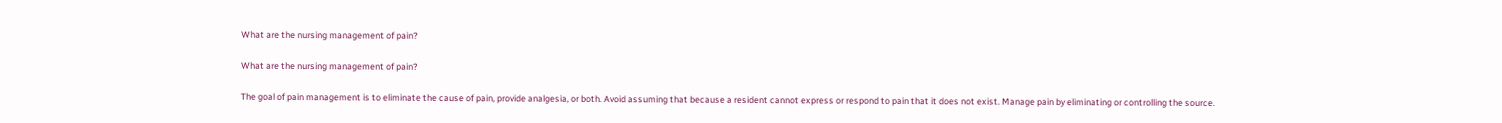What are the nursing management of pain?

What are the nursing management of pain?

The goal of pain management is to eliminate the cause of pain, provide analgesia, or both. Avoid assuming that because a resident cannot express or respond to pain that it does not exist. Manage pain by eliminating or controlling the source.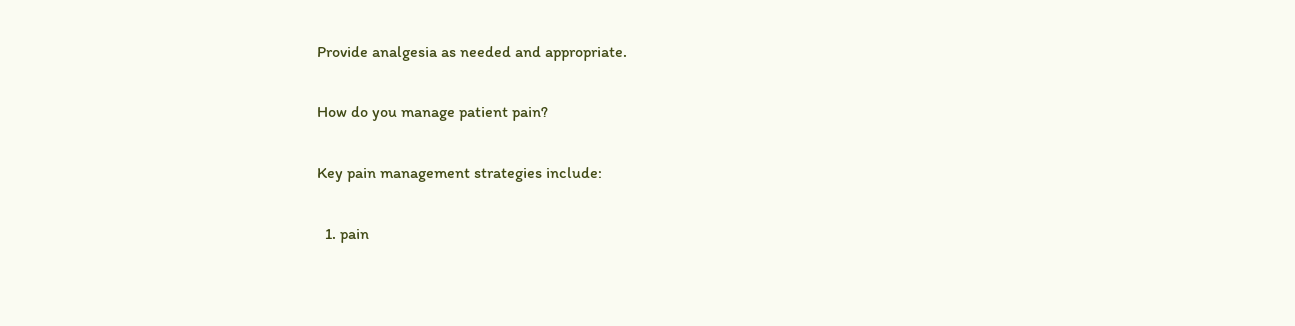Provide analgesia as needed and appropriate.

How do you manage patient pain?

Key pain management strategies include:

  1. pain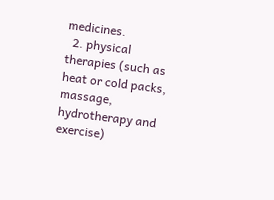medicines.
  2. physical therapies (such as heat or cold packs, massage, hydrotherapy and exercise)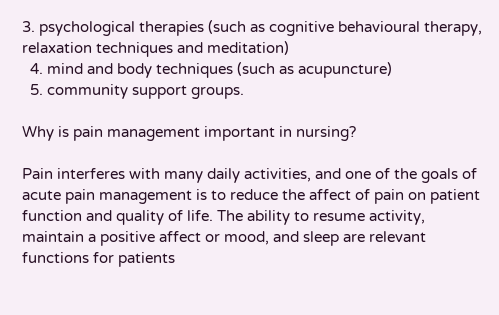3. psychological therapies (such as cognitive behavioural therapy, relaxation techniques and meditation)
  4. mind and body techniques (such as acupuncture)
  5. community support groups.

Why is pain management important in nursing?

Pain interferes with many daily activities, and one of the goals of acute pain management is to reduce the affect of pain on patient function and quality of life. The ability to resume activity, maintain a positive affect or mood, and sleep are relevant functions for patients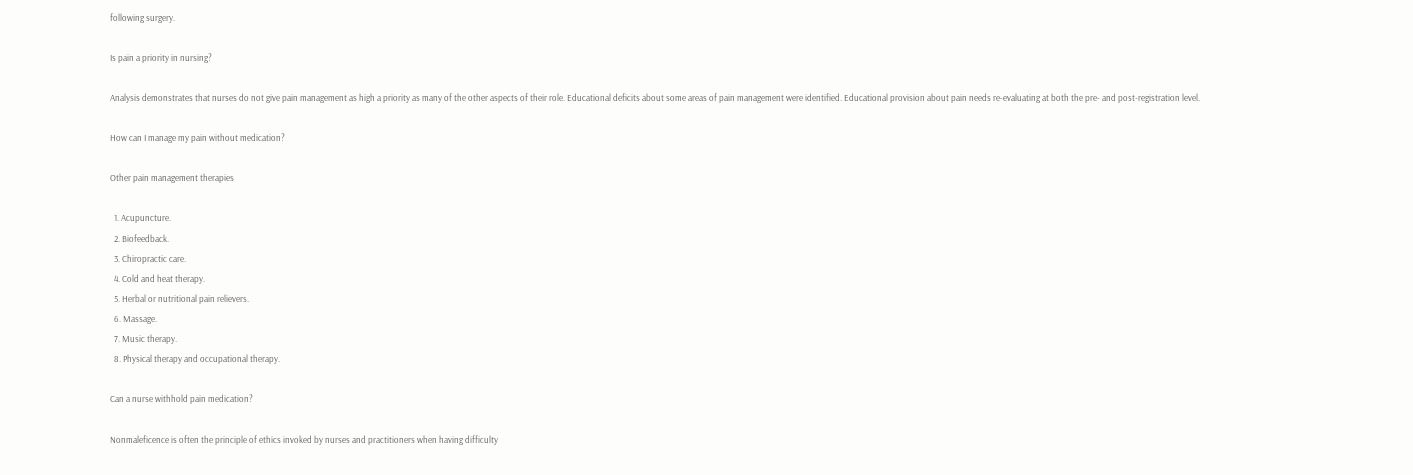following surgery.

Is pain a priority in nursing?

Analysis demonstrates that nurses do not give pain management as high a priority as many of the other aspects of their role. Educational deficits about some areas of pain management were identified. Educational provision about pain needs re-evaluating at both the pre- and post-registration level.

How can I manage my pain without medication?

Other pain management therapies

  1. Acupuncture.
  2. Biofeedback.
  3. Chiropractic care.
  4. Cold and heat therapy.
  5. Herbal or nutritional pain relievers.
  6. Massage.
  7. Music therapy.
  8. Physical therapy and occupational therapy.

Can a nurse withhold pain medication?

Nonmaleficence is often the principle of ethics invoked by nurses and practitioners when having difficulty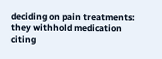deciding on pain treatments: they withhold medication citing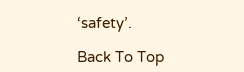‘safety’.

Back To Top